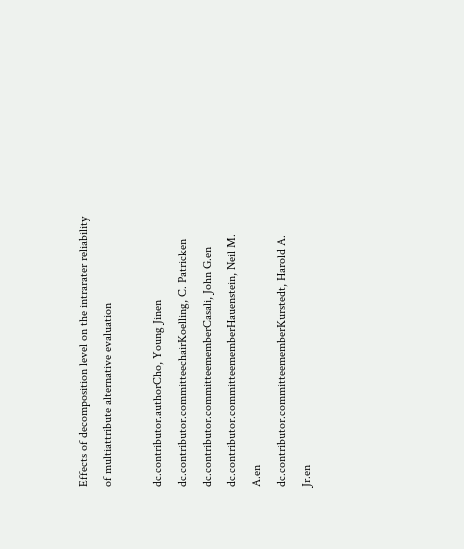Effects of decomposition level on the intrarater reliability of multiattribute alternative evaluation

dc.contributor.authorCho, Young Jinen
dc.contributor.committeechairKoelling, C. Patricken
dc.contributor.committeememberCasali, John G.en
dc.contributor.committeememberHauenstein, Neil M. A.en
dc.contributor.committeememberKurstedt, Harold A. Jr.en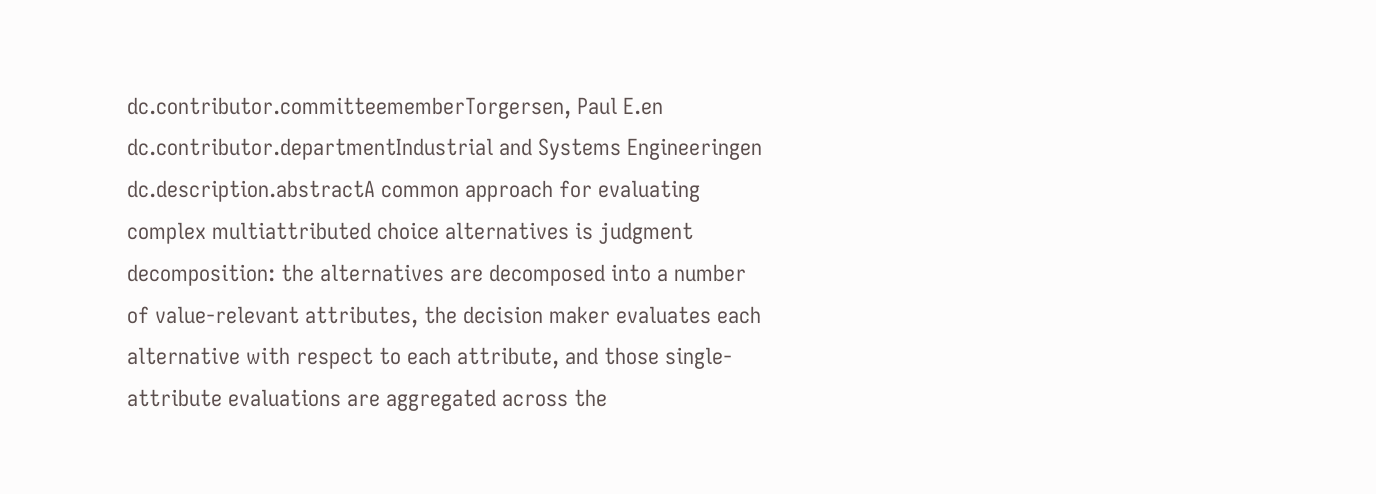dc.contributor.committeememberTorgersen, Paul E.en
dc.contributor.departmentIndustrial and Systems Engineeringen
dc.description.abstractA common approach for evaluating complex multiattributed choice alternatives is judgment decomposition: the alternatives are decomposed into a number of value-relevant attributes, the decision maker evaluates each alternative with respect to each attribute, and those single-attribute evaluations are aggregated across the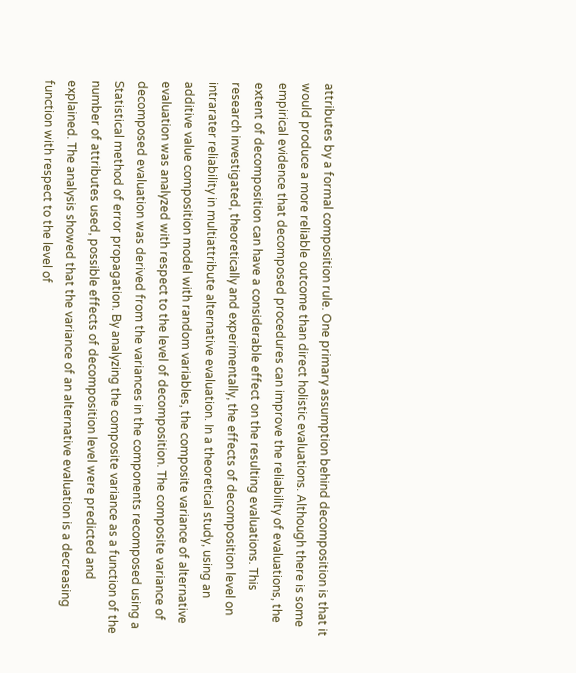attributes by a formal composition rule. One primary assumption behind decomposition is that it would produce a more reliable outcome than direct holistic evaluations. Although there is some empirical evidence that decomposed procedures can improve the reliability of evaluations, the extent of decomposition can have a considerable effect on the resulting evaluations. This research investigated, theoretically and experimentally, the effects of decomposition level on intrarater reliability in multiattribute alternative evaluation. In a theoretical study, using an additive value composition model with random variables, the composite variance of alternative evaluation was analyzed with respect to the level of decomposition. The composite variance of decomposed evaluation was derived from the variances in the components recomposed using a Statistical method of error propagation. By analyzing the composite variance as a function of the number of attributes used, possible effects of decomposition level were predicted and explained. The analysis showed that the variance of an alternative evaluation is a decreasing function with respect to the level of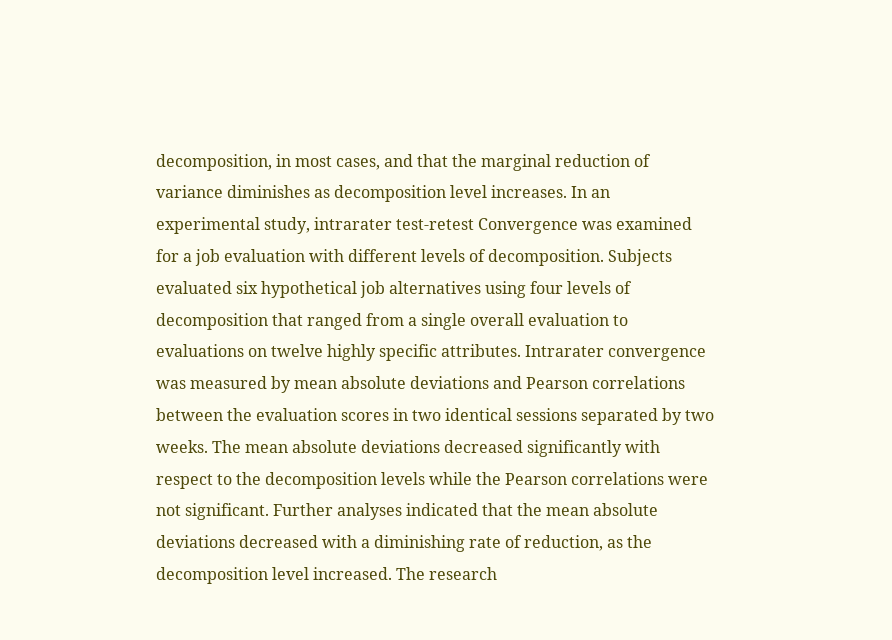decomposition, in most cases, and that the marginal reduction of variance diminishes as decomposition level increases. In an experimental study, intrarater test-retest Convergence was examined for a job evaluation with different levels of decomposition. Subjects evaluated six hypothetical job alternatives using four levels of decomposition that ranged from a single overall evaluation to evaluations on twelve highly specific attributes. Intrarater convergence was measured by mean absolute deviations and Pearson correlations between the evaluation scores in two identical sessions separated by two weeks. The mean absolute deviations decreased significantly with respect to the decomposition levels while the Pearson correlations were not significant. Further analyses indicated that the mean absolute deviations decreased with a diminishing rate of reduction, as the decomposition level increased. The research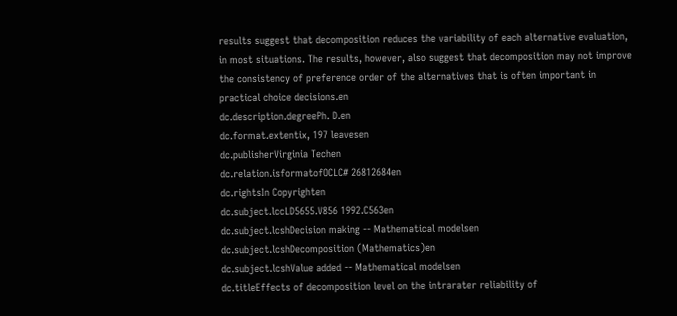results suggest that decomposition reduces the variability of each alternative evaluation, in most situations. The results, however, also suggest that decomposition may not improve the consistency of preference order of the alternatives that is often important in practical choice decisions.en
dc.description.degreePh. D.en
dc.format.extentix, 197 leavesen
dc.publisherVirginia Techen
dc.relation.isformatofOCLC# 26812684en
dc.rightsIn Copyrighten
dc.subject.lccLD5655.V856 1992.C563en
dc.subject.lcshDecision making -- Mathematical modelsen
dc.subject.lcshDecomposition (Mathematics)en
dc.subject.lcshValue added -- Mathematical modelsen
dc.titleEffects of decomposition level on the intrarater reliability of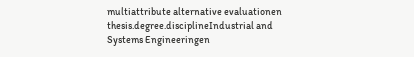multiattribute alternative evaluationen
thesis.degree.disciplineIndustrial and Systems Engineeringen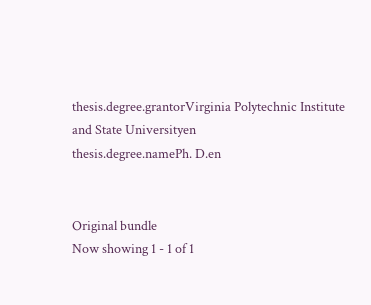thesis.degree.grantorVirginia Polytechnic Institute and State Universityen
thesis.degree.namePh. D.en


Original bundle
Now showing 1 - 1 of 1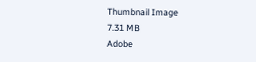Thumbnail Image
7.31 MB
Adobe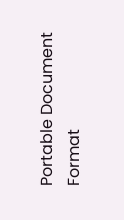Portable Document Format